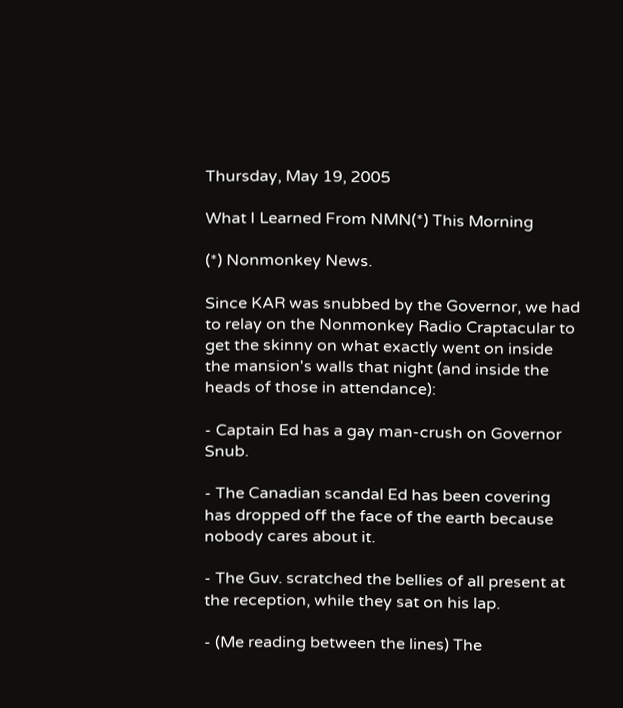Thursday, May 19, 2005

What I Learned From NMN(*) This Morning

(*) Nonmonkey News.

Since KAR was snubbed by the Governor, we had to relay on the Nonmonkey Radio Craptacular to get the skinny on what exactly went on inside the mansion's walls that night (and inside the heads of those in attendance):

- Captain Ed has a gay man-crush on Governor Snub.

- The Canadian scandal Ed has been covering has dropped off the face of the earth because nobody cares about it.

- The Guv. scratched the bellies of all present at the reception, while they sat on his lap.

- (Me reading between the lines) The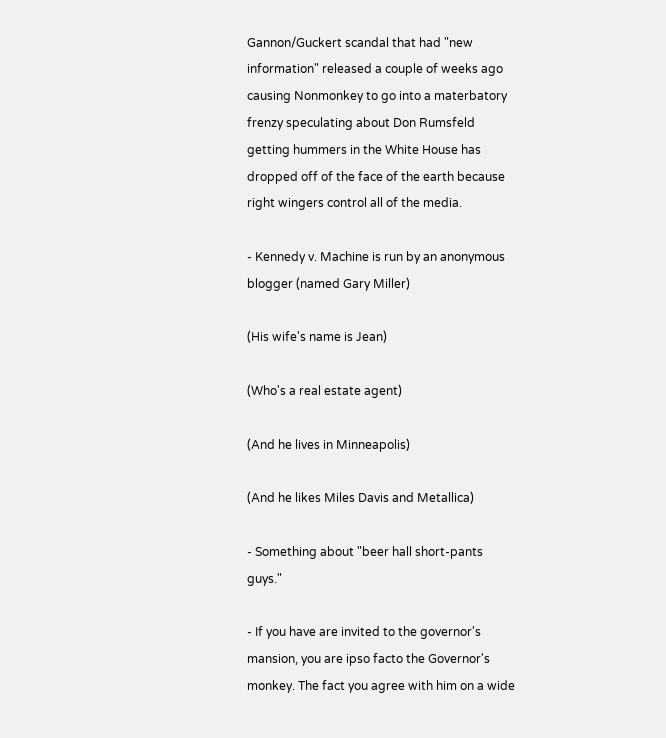Gannon/Guckert scandal that had "new information" released a couple of weeks ago causing Nonmonkey to go into a materbatory frenzy speculating about Don Rumsfeld getting hummers in the White House has dropped off of the face of the earth because right wingers control all of the media.

- Kennedy v. Machine is run by an anonymous blogger (named Gary Miller)

(His wife's name is Jean)

(Who's a real estate agent)

(And he lives in Minneapolis)

(And he likes Miles Davis and Metallica)

- Something about "beer hall short-pants guys."

- If you have are invited to the governor's mansion, you are ipso facto the Governor's monkey. The fact you agree with him on a wide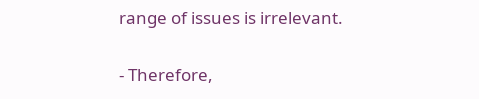range of issues is irrelevant.

- Therefore,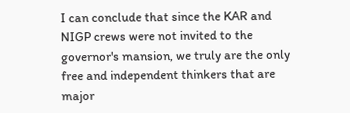I can conclude that since the KAR and NIGP crews were not invited to the governor's mansion, we truly are the only free and independent thinkers that are major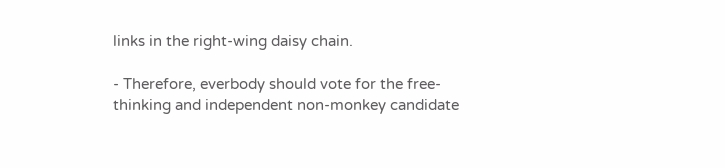links in the right-wing daisy chain.

- Therefore, everbody should vote for the free-thinking and independent non-monkey candidate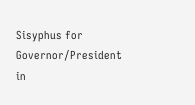Sisyphus for Governor/President in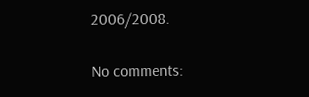2006/2008.

No comments: